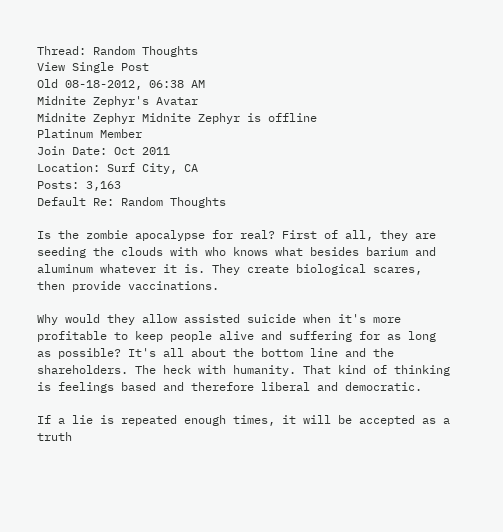Thread: Random Thoughts
View Single Post
Old 08-18-2012, 06:38 AM
Midnite Zephyr's Avatar
Midnite Zephyr Midnite Zephyr is offline
Platinum Member
Join Date: Oct 2011
Location: Surf City, CA
Posts: 3,163
Default Re: Random Thoughts

Is the zombie apocalypse for real? First of all, they are seeding the clouds with who knows what besides barium and aluminum whatever it is. They create biological scares, then provide vaccinations.

Why would they allow assisted suicide when it's more profitable to keep people alive and suffering for as long as possible? It's all about the bottom line and the shareholders. The heck with humanity. That kind of thinking is feelings based and therefore liberal and democratic.

If a lie is repeated enough times, it will be accepted as a truth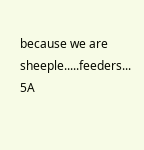because we are sheeple.....feeders...
5A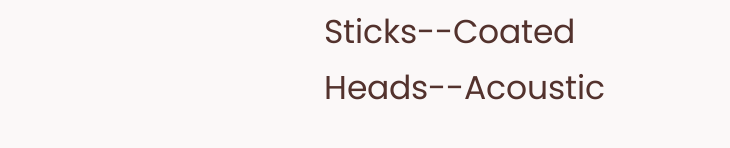Sticks--Coated Heads--Acoustic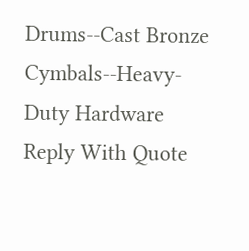Drums--Cast Bronze Cymbals--Heavy-Duty Hardware
Reply With Quote